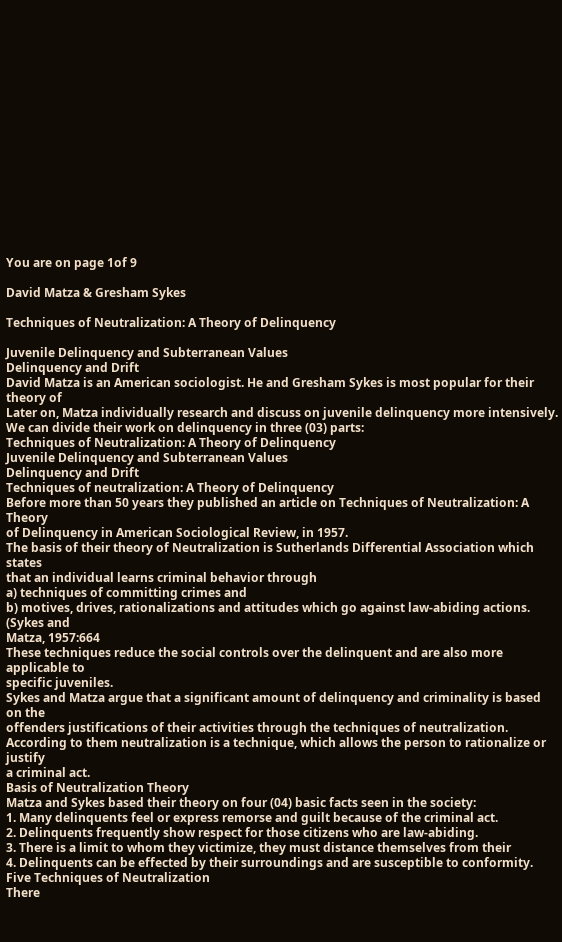You are on page 1of 9

David Matza & Gresham Sykes

Techniques of Neutralization: A Theory of Delinquency

Juvenile Delinquency and Subterranean Values
Delinquency and Drift
David Matza is an American sociologist. He and Gresham Sykes is most popular for their theory of
Later on, Matza individually research and discuss on juvenile delinquency more intensively.
We can divide their work on delinquency in three (03) parts:
Techniques of Neutralization: A Theory of Delinquency
Juvenile Delinquency and Subterranean Values
Delinquency and Drift
Techniques of neutralization: A Theory of Delinquency
Before more than 50 years they published an article on Techniques of Neutralization: A Theory
of Delinquency in American Sociological Review, in 1957.
The basis of their theory of Neutralization is Sutherlands Differential Association which states
that an individual learns criminal behavior through
a) techniques of committing crimes and
b) motives, drives, rationalizations and attitudes which go against law-abiding actions. (Sykes and
Matza, 1957:664
These techniques reduce the social controls over the delinquent and are also more applicable to
specific juveniles.
Sykes and Matza argue that a significant amount of delinquency and criminality is based on the
offenders justifications of their activities through the techniques of neutralization.
According to them neutralization is a technique, which allows the person to rationalize or justify
a criminal act.
Basis of Neutralization Theory
Matza and Sykes based their theory on four (04) basic facts seen in the society:
1. Many delinquents feel or express remorse and guilt because of the criminal act.
2. Delinquents frequently show respect for those citizens who are law-abiding.
3. There is a limit to whom they victimize, they must distance themselves from their
4. Delinquents can be effected by their surroundings and are susceptible to conformity.
Five Techniques of Neutralization
There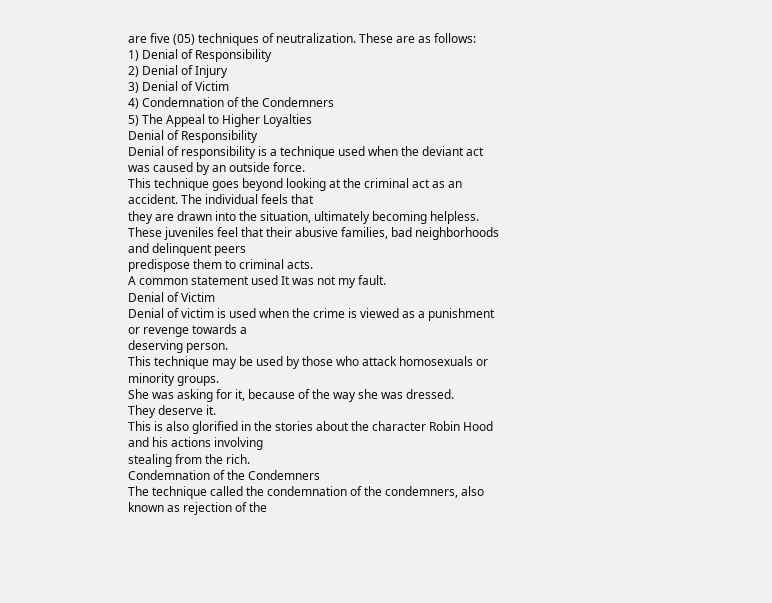are five (05) techniques of neutralization. These are as follows:
1) Denial of Responsibility
2) Denial of Injury
3) Denial of Victim
4) Condemnation of the Condemners
5) The Appeal to Higher Loyalties
Denial of Responsibility
Denial of responsibility is a technique used when the deviant act was caused by an outside force.
This technique goes beyond looking at the criminal act as an accident. The individual feels that
they are drawn into the situation, ultimately becoming helpless.
These juveniles feel that their abusive families, bad neighborhoods and delinquent peers
predispose them to criminal acts.
A common statement used It was not my fault.
Denial of Victim
Denial of victim is used when the crime is viewed as a punishment or revenge towards a
deserving person.
This technique may be used by those who attack homosexuals or minority groups.
She was asking for it, because of the way she was dressed.
They deserve it.
This is also glorified in the stories about the character Robin Hood and his actions involving
stealing from the rich.
Condemnation of the Condemners
The technique called the condemnation of the condemners, also known as rejection of the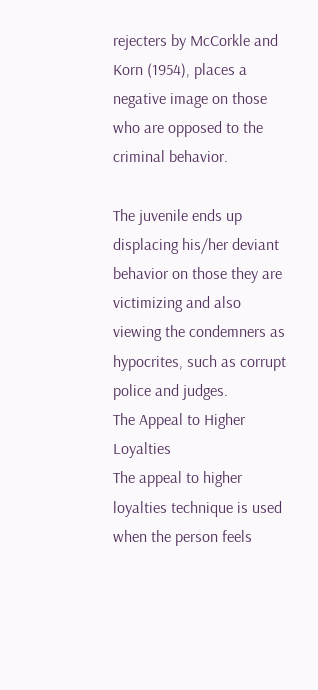rejecters by McCorkle and Korn (1954), places a negative image on those who are opposed to the
criminal behavior.

The juvenile ends up displacing his/her deviant behavior on those they are victimizing and also
viewing the condemners as hypocrites, such as corrupt police and judges.
The Appeal to Higher Loyalties
The appeal to higher loyalties technique is used when the person feels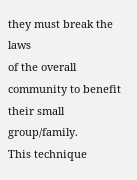they must break the laws
of the overall community to benefit their small group/family.
This technique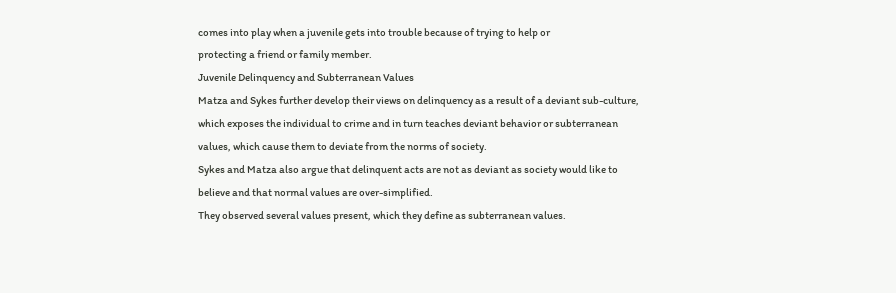comes into play when a juvenile gets into trouble because of trying to help or
protecting a friend or family member.
Juvenile Delinquency and Subterranean Values
Matza and Sykes further develop their views on delinquency as a result of a deviant sub-culture,
which exposes the individual to crime and in turn teaches deviant behavior or subterranean
values, which cause them to deviate from the norms of society.
Sykes and Matza also argue that delinquent acts are not as deviant as society would like to
believe and that normal values are over-simplified.
They observed several values present, which they define as subterranean values.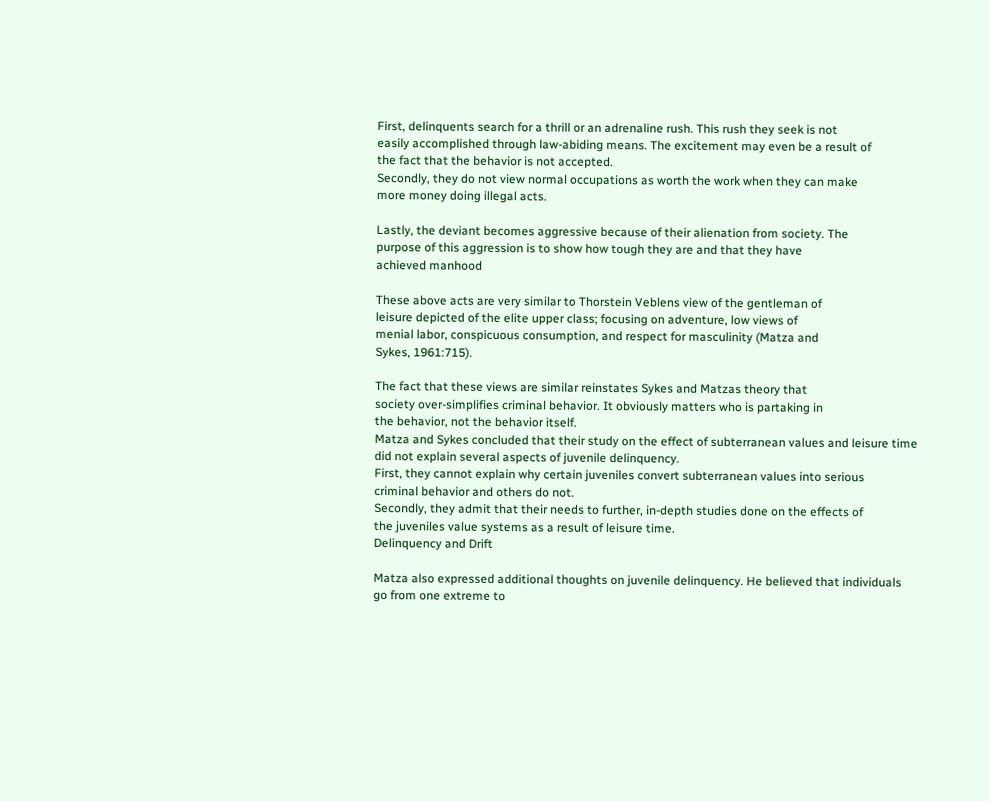First, delinquents search for a thrill or an adrenaline rush. This rush they seek is not
easily accomplished through law-abiding means. The excitement may even be a result of
the fact that the behavior is not accepted.
Secondly, they do not view normal occupations as worth the work when they can make
more money doing illegal acts.

Lastly, the deviant becomes aggressive because of their alienation from society. The
purpose of this aggression is to show how tough they are and that they have
achieved manhood

These above acts are very similar to Thorstein Veblens view of the gentleman of
leisure depicted of the elite upper class; focusing on adventure, low views of
menial labor, conspicuous consumption, and respect for masculinity (Matza and
Sykes, 1961:715).

The fact that these views are similar reinstates Sykes and Matzas theory that
society over-simplifies criminal behavior. It obviously matters who is partaking in
the behavior, not the behavior itself.
Matza and Sykes concluded that their study on the effect of subterranean values and leisure time
did not explain several aspects of juvenile delinquency.
First, they cannot explain why certain juveniles convert subterranean values into serious
criminal behavior and others do not.
Secondly, they admit that their needs to further, in-depth studies done on the effects of
the juveniles value systems as a result of leisure time.
Delinquency and Drift

Matza also expressed additional thoughts on juvenile delinquency. He believed that individuals
go from one extreme to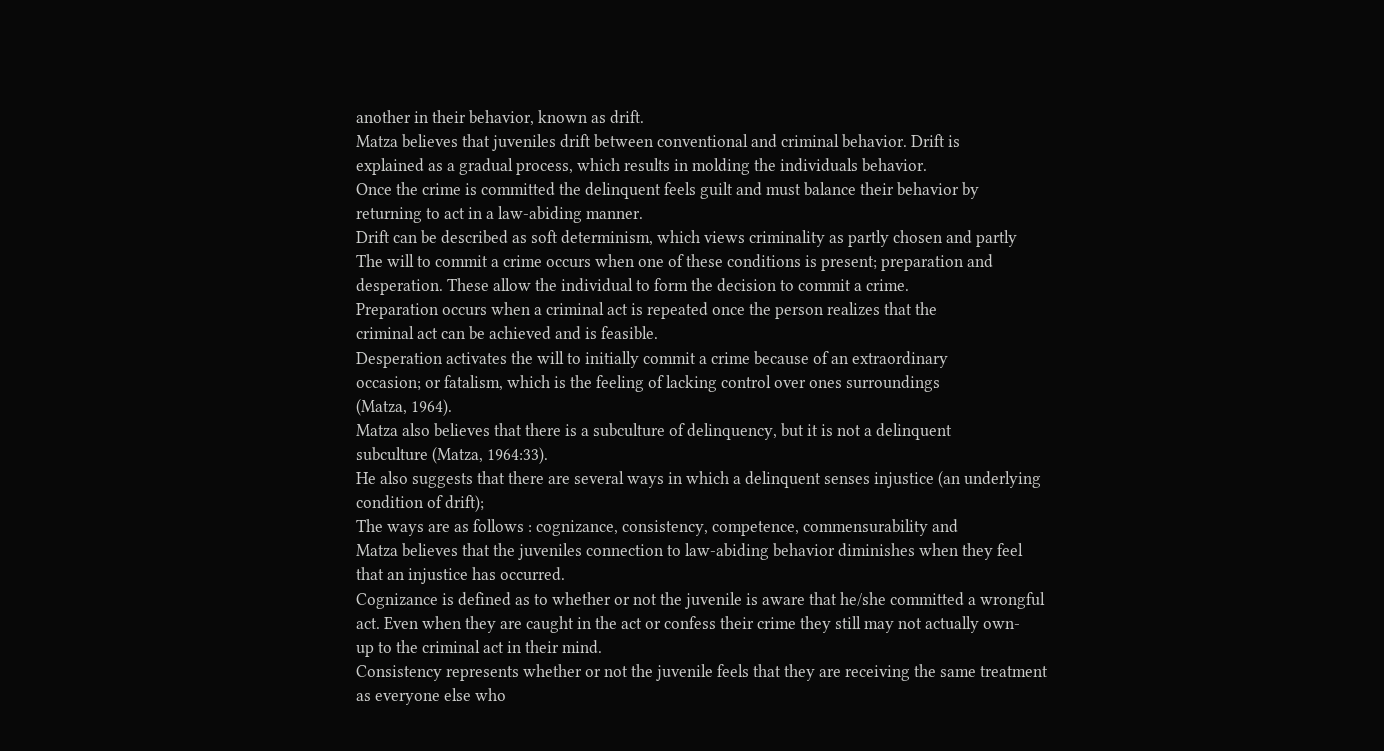another in their behavior, known as drift.
Matza believes that juveniles drift between conventional and criminal behavior. Drift is
explained as a gradual process, which results in molding the individuals behavior.
Once the crime is committed the delinquent feels guilt and must balance their behavior by
returning to act in a law-abiding manner.
Drift can be described as soft determinism, which views criminality as partly chosen and partly
The will to commit a crime occurs when one of these conditions is present; preparation and
desperation. These allow the individual to form the decision to commit a crime.
Preparation occurs when a criminal act is repeated once the person realizes that the
criminal act can be achieved and is feasible.
Desperation activates the will to initially commit a crime because of an extraordinary
occasion; or fatalism, which is the feeling of lacking control over ones surroundings
(Matza, 1964).
Matza also believes that there is a subculture of delinquency, but it is not a delinquent
subculture (Matza, 1964:33).
He also suggests that there are several ways in which a delinquent senses injustice (an underlying
condition of drift);
The ways are as follows : cognizance, consistency, competence, commensurability and
Matza believes that the juveniles connection to law-abiding behavior diminishes when they feel
that an injustice has occurred.
Cognizance is defined as to whether or not the juvenile is aware that he/she committed a wrongful
act. Even when they are caught in the act or confess their crime they still may not actually own-
up to the criminal act in their mind.
Consistency represents whether or not the juvenile feels that they are receiving the same treatment
as everyone else who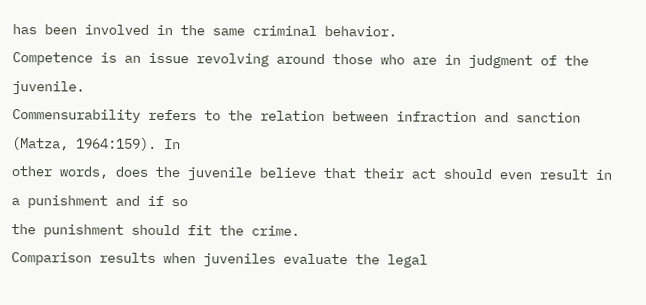has been involved in the same criminal behavior.
Competence is an issue revolving around those who are in judgment of the juvenile.
Commensurability refers to the relation between infraction and sanction (Matza, 1964:159). In
other words, does the juvenile believe that their act should even result in a punishment and if so
the punishment should fit the crime.
Comparison results when juveniles evaluate the legal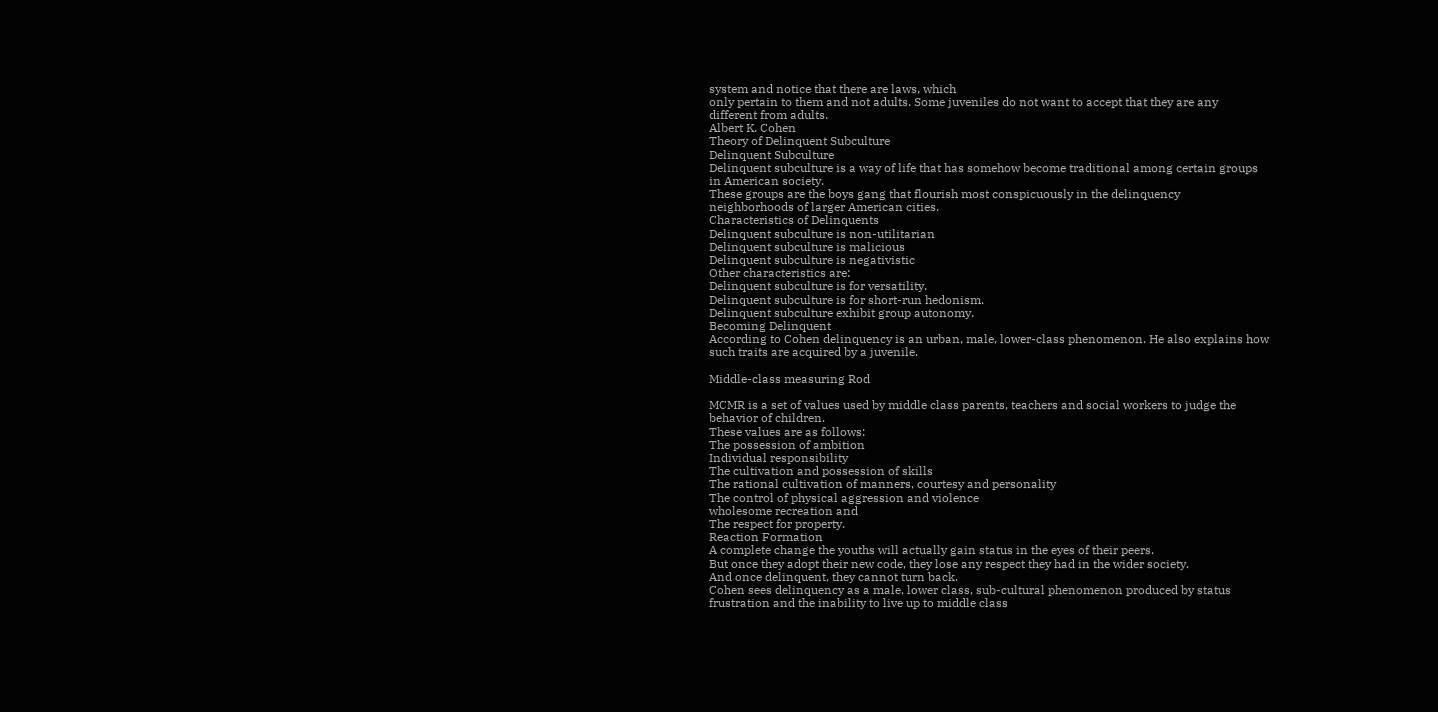system and notice that there are laws, which
only pertain to them and not adults. Some juveniles do not want to accept that they are any
different from adults.
Albert K. Cohen
Theory of Delinquent Subculture
Delinquent Subculture
Delinquent subculture is a way of life that has somehow become traditional among certain groups
in American society.
These groups are the boys gang that flourish most conspicuously in the delinquency
neighborhoods of larger American cities.
Characteristics of Delinquents
Delinquent subculture is non-utilitarian
Delinquent subculture is malicious
Delinquent subculture is negativistic
Other characteristics are:
Delinquent subculture is for versatility.
Delinquent subculture is for short-run hedonism.
Delinquent subculture exhibit group autonomy.
Becoming Delinquent
According to Cohen delinquency is an urban, male, lower-class phenomenon. He also explains how
such traits are acquired by a juvenile.

Middle-class measuring Rod

MCMR is a set of values used by middle class parents, teachers and social workers to judge the
behavior of children.
These values are as follows:
The possession of ambition
Individual responsibility
The cultivation and possession of skills
The rational cultivation of manners, courtesy and personality
The control of physical aggression and violence
wholesome recreation and
The respect for property.
Reaction Formation
A complete change the youths will actually gain status in the eyes of their peers.
But once they adopt their new code, they lose any respect they had in the wider society.
And once delinquent, they cannot turn back.
Cohen sees delinquency as a male, lower class, sub-cultural phenomenon produced by status
frustration and the inability to live up to middle class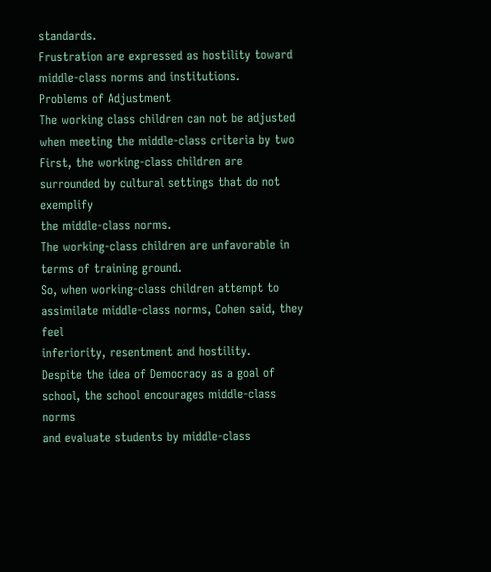standards.
Frustration are expressed as hostility toward middle-class norms and institutions.
Problems of Adjustment
The working class children can not be adjusted when meeting the middle-class criteria by two
First, the working-class children are surrounded by cultural settings that do not exemplify
the middle-class norms.
The working-class children are unfavorable in terms of training ground.
So, when working-class children attempt to assimilate middle-class norms, Cohen said, they feel
inferiority, resentment and hostility.
Despite the idea of Democracy as a goal of school, the school encourages middle-class norms
and evaluate students by middle-class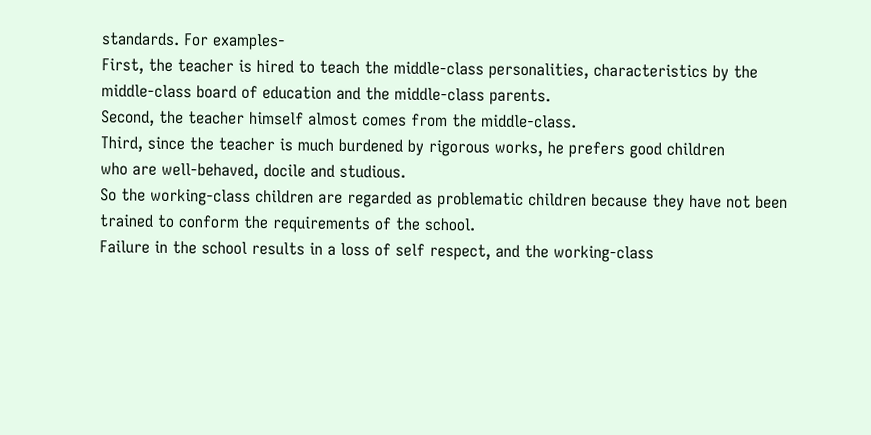standards. For examples-
First, the teacher is hired to teach the middle-class personalities, characteristics by the
middle-class board of education and the middle-class parents.
Second, the teacher himself almost comes from the middle-class.
Third, since the teacher is much burdened by rigorous works, he prefers good children
who are well-behaved, docile and studious.
So the working-class children are regarded as problematic children because they have not been
trained to conform the requirements of the school.
Failure in the school results in a loss of self respect, and the working-class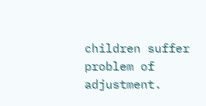children suffer
problem of adjustment.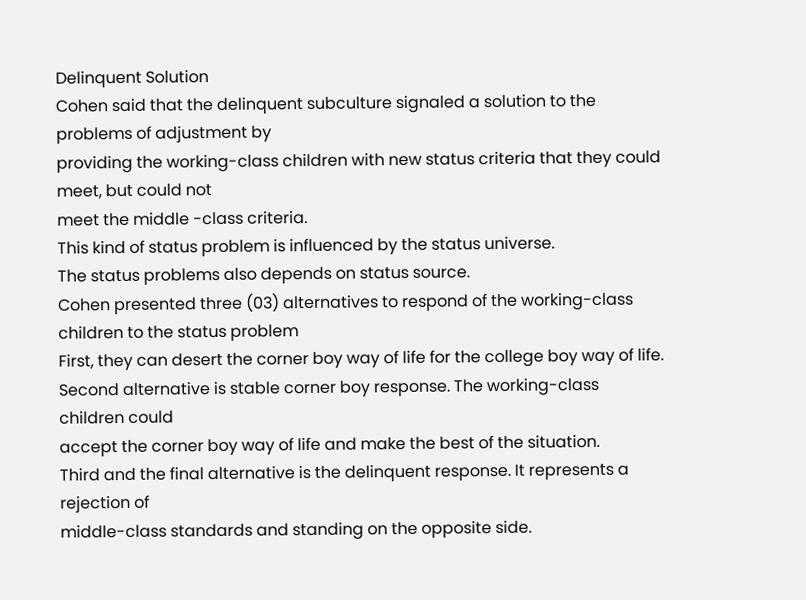Delinquent Solution
Cohen said that the delinquent subculture signaled a solution to the problems of adjustment by
providing the working-class children with new status criteria that they could meet, but could not
meet the middle -class criteria.
This kind of status problem is influenced by the status universe.
The status problems also depends on status source.
Cohen presented three (03) alternatives to respond of the working-class children to the status problem
First, they can desert the corner boy way of life for the college boy way of life.
Second alternative is stable corner boy response. The working-class children could
accept the corner boy way of life and make the best of the situation.
Third and the final alternative is the delinquent response. It represents a rejection of
middle-class standards and standing on the opposite side.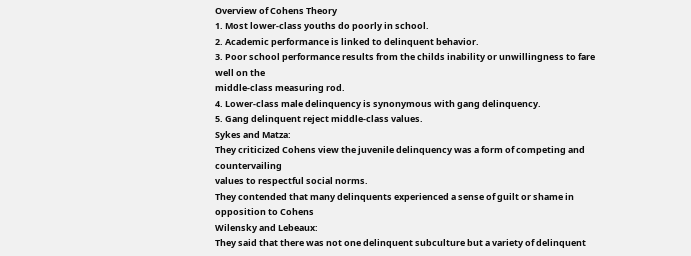Overview of Cohens Theory
1. Most lower-class youths do poorly in school.
2. Academic performance is linked to delinquent behavior.
3. Poor school performance results from the childs inability or unwillingness to fare well on the
middle-class measuring rod.
4. Lower-class male delinquency is synonymous with gang delinquency.
5. Gang delinquent reject middle-class values.
Sykes and Matza:
They criticized Cohens view the juvenile delinquency was a form of competing and countervailing
values to respectful social norms.
They contended that many delinquents experienced a sense of guilt or shame in opposition to Cohens
Wilensky and Lebeaux:
They said that there was not one delinquent subculture but a variety of delinquent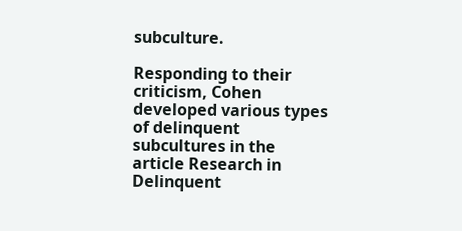subculture.

Responding to their criticism, Cohen developed various types of delinquent subcultures in the
article Research in Delinquent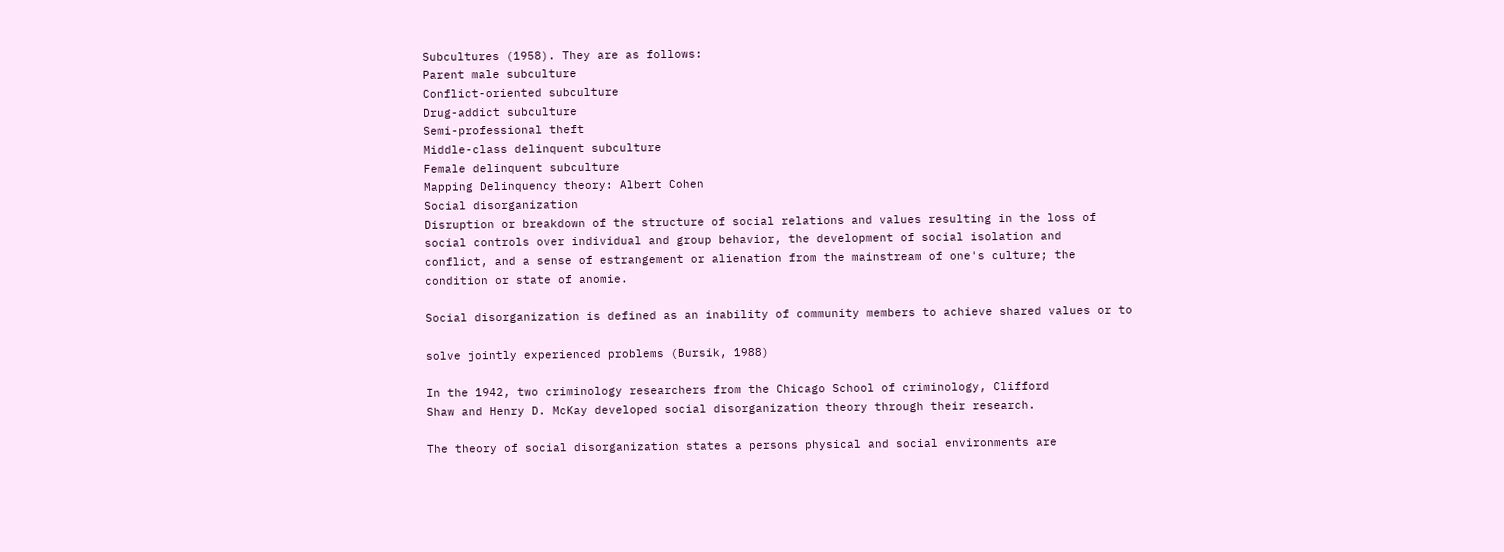Subcultures (1958). They are as follows:
Parent male subculture
Conflict-oriented subculture
Drug-addict subculture
Semi-professional theft
Middle-class delinquent subculture
Female delinquent subculture
Mapping Delinquency theory: Albert Cohen
Social disorganization
Disruption or breakdown of the structure of social relations and values resulting in the loss of
social controls over individual and group behavior, the development of social isolation and
conflict, and a sense of estrangement or alienation from the mainstream of one's culture; the
condition or state of anomie.

Social disorganization is defined as an inability of community members to achieve shared values or to

solve jointly experienced problems (Bursik, 1988)

In the 1942, two criminology researchers from the Chicago School of criminology, Clifford
Shaw and Henry D. McKay developed social disorganization theory through their research.

The theory of social disorganization states a persons physical and social environments are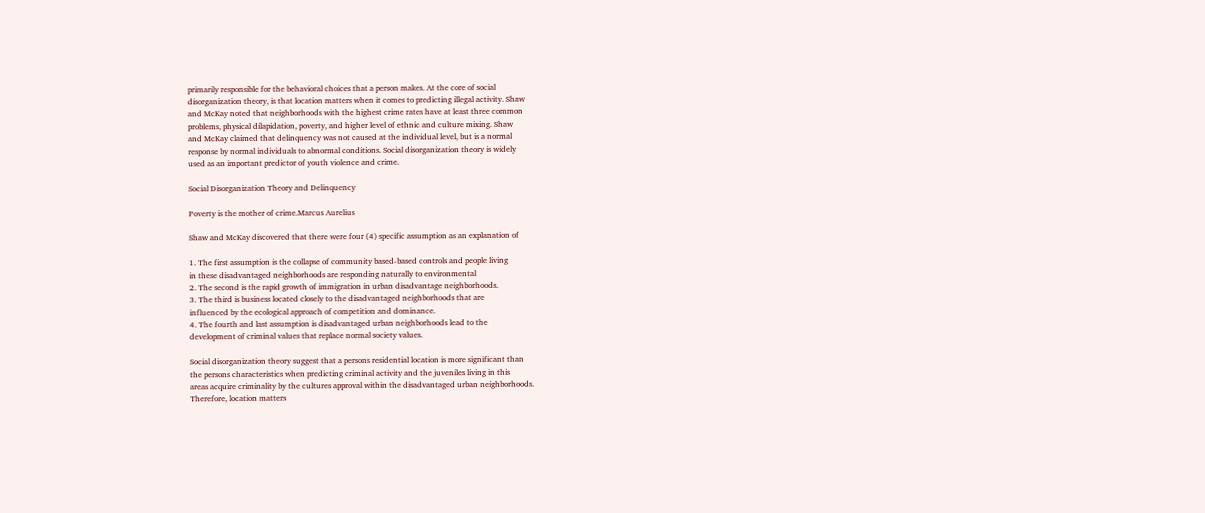primarily responsible for the behavioral choices that a person makes. At the core of social
disorganization theory, is that location matters when it comes to predicting illegal activity. Shaw
and McKay noted that neighborhoods with the highest crime rates have at least three common
problems, physical dilapidation, poverty, and higher level of ethnic and culture mixing. Shaw
and McKay claimed that delinquency was not caused at the individual level, but is a normal
response by normal individuals to abnormal conditions. Social disorganization theory is widely
used as an important predictor of youth violence and crime.

Social Disorganization Theory and Delinquency

Poverty is the mother of crime.Marcus Aurelius

Shaw and McKay discovered that there were four (4) specific assumption as an explanation of

1. The first assumption is the collapse of community based-based controls and people living
in these disadvantaged neighborhoods are responding naturally to environmental
2. The second is the rapid growth of immigration in urban disadvantage neighborhoods.
3. The third is business located closely to the disadvantaged neighborhoods that are
influenced by the ecological approach of competition and dominance.
4. The fourth and last assumption is disadvantaged urban neighborhoods lead to the
development of criminal values that replace normal society values.

Social disorganization theory suggest that a persons residential location is more significant than
the persons characteristics when predicting criminal activity and the juveniles living in this
areas acquire criminality by the cultures approval within the disadvantaged urban neighborhoods.
Therefore, location matters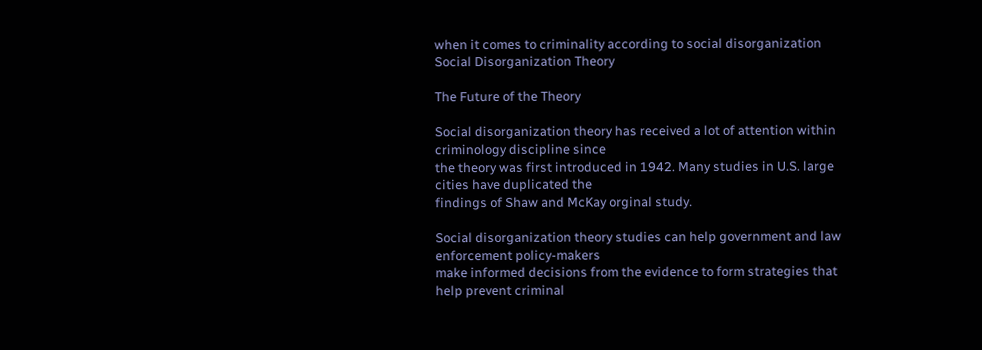when it comes to criminality according to social disorganization
Social Disorganization Theory

The Future of the Theory

Social disorganization theory has received a lot of attention within criminology discipline since
the theory was first introduced in 1942. Many studies in U.S. large cities have duplicated the
findings of Shaw and McKay orginal study.

Social disorganization theory studies can help government and law enforcement policy-makers
make informed decisions from the evidence to form strategies that help prevent criminal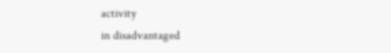activity
in disadvantaged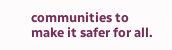communities to make it safer for all.